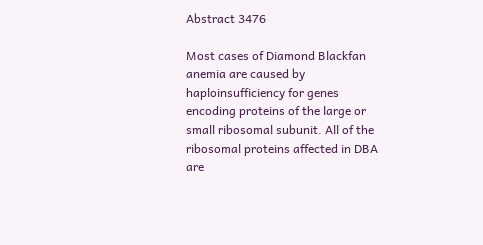Abstract 3476

Most cases of Diamond Blackfan anemia are caused by haploinsufficiency for genes encoding proteins of the large or small ribosomal subunit. All of the ribosomal proteins affected in DBA are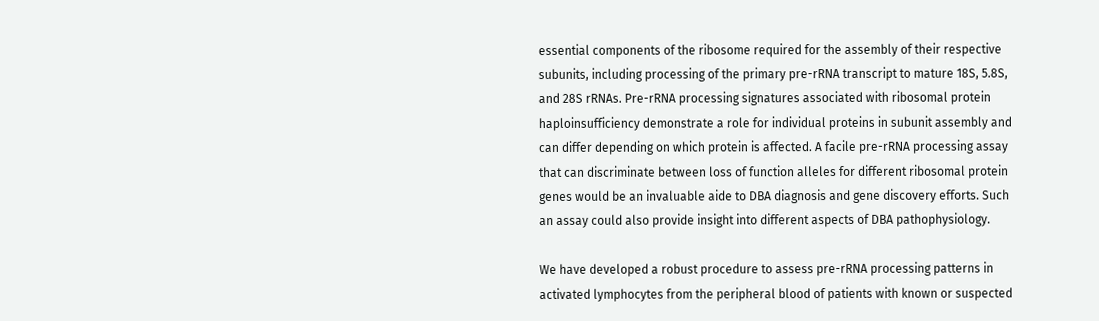essential components of the ribosome required for the assembly of their respective subunits, including processing of the primary pre-rRNA transcript to mature 18S, 5.8S, and 28S rRNAs. Pre-rRNA processing signatures associated with ribosomal protein haploinsufficiency demonstrate a role for individual proteins in subunit assembly and can differ depending on which protein is affected. A facile pre-rRNA processing assay that can discriminate between loss of function alleles for different ribosomal protein genes would be an invaluable aide to DBA diagnosis and gene discovery efforts. Such an assay could also provide insight into different aspects of DBA pathophysiology.

We have developed a robust procedure to assess pre-rRNA processing patterns in activated lymphocytes from the peripheral blood of patients with known or suspected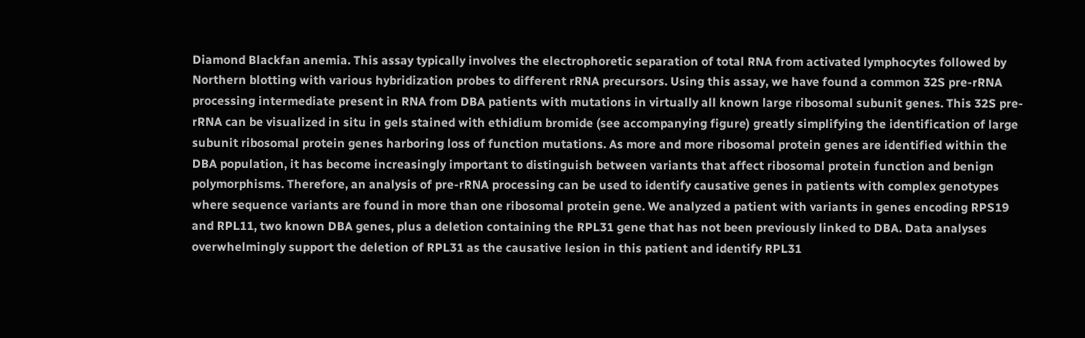Diamond Blackfan anemia. This assay typically involves the electrophoretic separation of total RNA from activated lymphocytes followed by Northern blotting with various hybridization probes to different rRNA precursors. Using this assay, we have found a common 32S pre-rRNA processing intermediate present in RNA from DBA patients with mutations in virtually all known large ribosomal subunit genes. This 32S pre-rRNA can be visualized in situ in gels stained with ethidium bromide (see accompanying figure) greatly simplifying the identification of large subunit ribosomal protein genes harboring loss of function mutations. As more and more ribosomal protein genes are identified within the DBA population, it has become increasingly important to distinguish between variants that affect ribosomal protein function and benign polymorphisms. Therefore, an analysis of pre-rRNA processing can be used to identify causative genes in patients with complex genotypes where sequence variants are found in more than one ribosomal protein gene. We analyzed a patient with variants in genes encoding RPS19 and RPL11, two known DBA genes, plus a deletion containing the RPL31 gene that has not been previously linked to DBA. Data analyses overwhelmingly support the deletion of RPL31 as the causative lesion in this patient and identify RPL31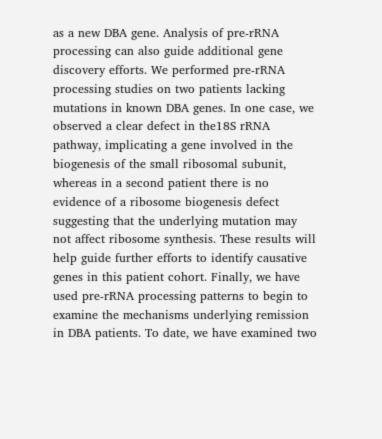as a new DBA gene. Analysis of pre-rRNA processing can also guide additional gene discovery efforts. We performed pre-rRNA processing studies on two patients lacking mutations in known DBA genes. In one case, we observed a clear defect in the18S rRNA pathway, implicating a gene involved in the biogenesis of the small ribosomal subunit, whereas in a second patient there is no evidence of a ribosome biogenesis defect suggesting that the underlying mutation may not affect ribosome synthesis. These results will help guide further efforts to identify causative genes in this patient cohort. Finally, we have used pre-rRNA processing patterns to begin to examine the mechanisms underlying remission in DBA patients. To date, we have examined two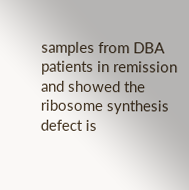samples from DBA patients in remission and showed the ribosome synthesis defect is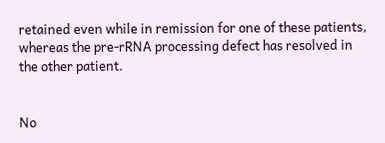retained even while in remission for one of these patients, whereas the pre-rRNA processing defect has resolved in the other patient.


No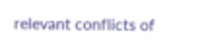relevant conflicts of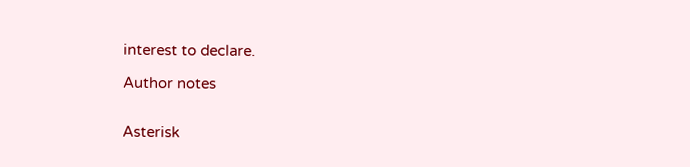interest to declare.

Author notes


Asterisk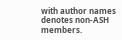with author names denotes non-ASH members.